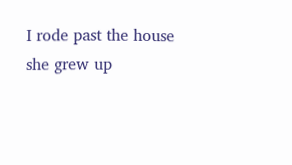I rode past the house she grew up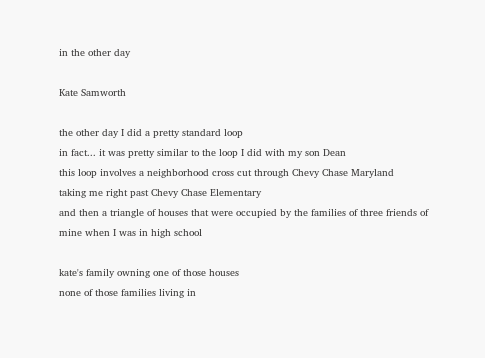in the other day

Kate Samworth

the other day I did a pretty standard loop
in fact... it was pretty similar to the loop I did with my son Dean
this loop involves a neighborhood cross cut through Chevy Chase Maryland
taking me right past Chevy Chase Elementary
and then a triangle of houses that were occupied by the families of three friends of mine when I was in high school

kate's family owning one of those houses
none of those families living in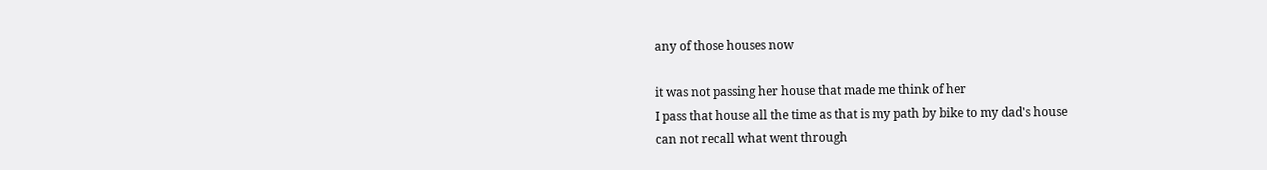any of those houses now

it was not passing her house that made me think of her
I pass that house all the time as that is my path by bike to my dad's house
can not recall what went through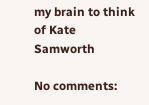my brain to think of Kate Samworth

No comments: